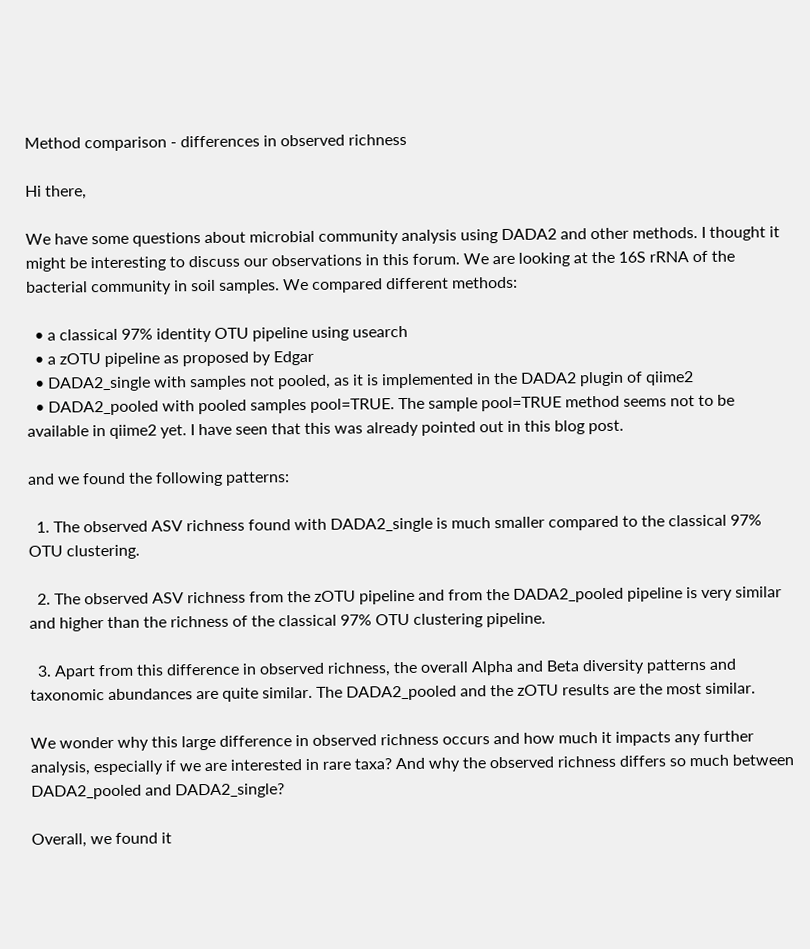Method comparison - differences in observed richness

Hi there,

We have some questions about microbial community analysis using DADA2 and other methods. I thought it might be interesting to discuss our observations in this forum. We are looking at the 16S rRNA of the bacterial community in soil samples. We compared different methods:

  • a classical 97% identity OTU pipeline using usearch
  • a zOTU pipeline as proposed by Edgar
  • DADA2_single with samples not pooled, as it is implemented in the DADA2 plugin of qiime2
  • DADA2_pooled with pooled samples pool=TRUE. The sample pool=TRUE method seems not to be available in qiime2 yet. I have seen that this was already pointed out in this blog post.

and we found the following patterns:

  1. The observed ASV richness found with DADA2_single is much smaller compared to the classical 97% OTU clustering.

  2. The observed ASV richness from the zOTU pipeline and from the DADA2_pooled pipeline is very similar and higher than the richness of the classical 97% OTU clustering pipeline.

  3. Apart from this difference in observed richness, the overall Alpha and Beta diversity patterns and taxonomic abundances are quite similar. The DADA2_pooled and the zOTU results are the most similar.

We wonder why this large difference in observed richness occurs and how much it impacts any further analysis, especially if we are interested in rare taxa? And why the observed richness differs so much between DADA2_pooled and DADA2_single?

Overall, we found it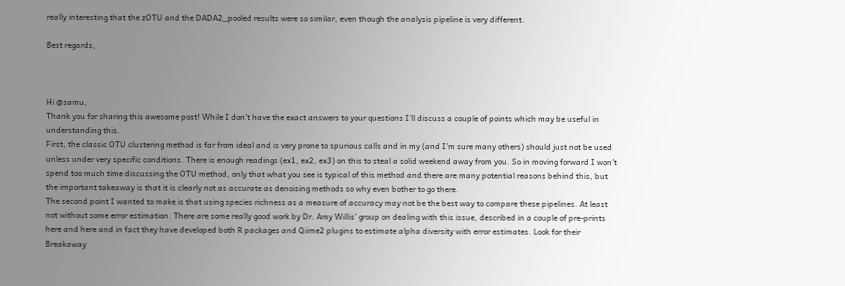really interesting that the zOTU and the DADA2_pooled results were so similar, even though the analysis pipeline is very different.

Best regards,



Hi @samu,
Thank you for sharing this awesome post! While I don’t have the exact answers to your questions I’ll discuss a couple of points which may be useful in understanding this.
First, the classic OTU clustering method is far from ideal and is very prone to spurious calls and in my (and I’m sure many others) should just not be used unless under very specific conditions. There is enough readings (ex1, ex2, ex3) on this to steal a solid weekend away from you. So in moving forward I won’t spend too much time discussing the OTU method, only that what you see is typical of this method and there are many potential reasons behind this, but the important takeaway is that it is clearly not as accurate as denoising methods so why even bother to go there.
The second point I wanted to make is that using species richness as a measure of accuracy may not be the best way to compare these pipelines. At least not without some error estimation. There are some really good work by Dr. Amy Willis’ group on dealing with this issue, described in a couple of pre-prints here and here and in fact they have developed both R packages and Qiime2 plugins to estimate alpha diversity with error estimates. Look for their Breakaway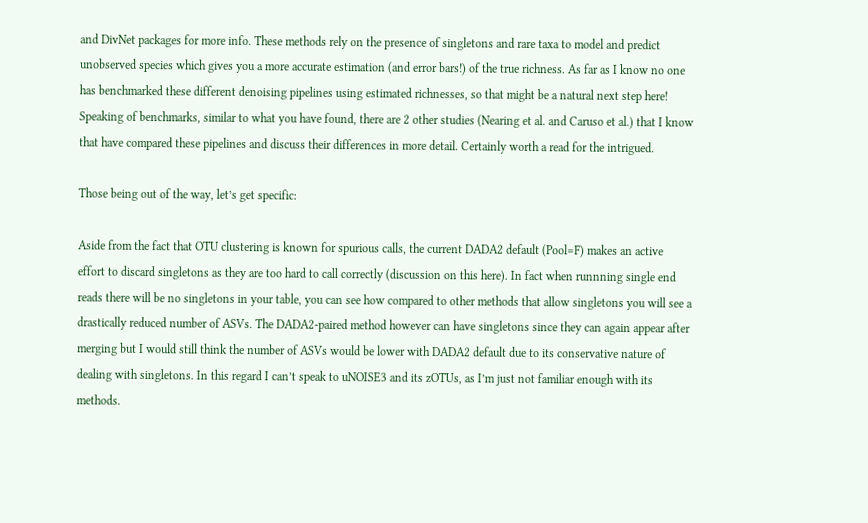and DivNet packages for more info. These methods rely on the presence of singletons and rare taxa to model and predict unobserved species which gives you a more accurate estimation (and error bars!) of the true richness. As far as I know no one has benchmarked these different denoising pipelines using estimated richnesses, so that might be a natural next step here! Speaking of benchmarks, similar to what you have found, there are 2 other studies (Nearing et al. and Caruso et al.) that I know that have compared these pipelines and discuss their differences in more detail. Certainly worth a read for the intrigued.

Those being out of the way, let’s get specific:

Aside from the fact that OTU clustering is known for spurious calls, the current DADA2 default (Pool=F) makes an active effort to discard singletons as they are too hard to call correctly (discussion on this here). In fact when runnning single end reads there will be no singletons in your table, you can see how compared to other methods that allow singletons you will see a drastically reduced number of ASVs. The DADA2-paired method however can have singletons since they can again appear after merging but I would still think the number of ASVs would be lower with DADA2 default due to its conservative nature of dealing with singletons. In this regard I can’t speak to uNOISE3 and its zOTUs, as I’m just not familiar enough with its methods.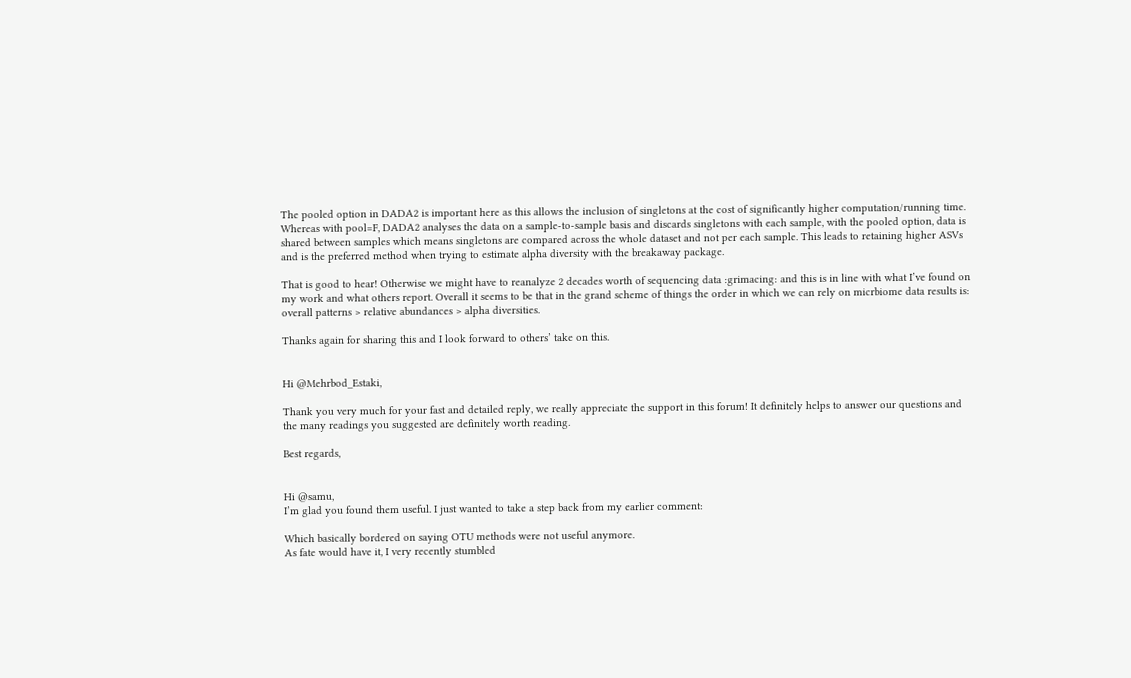The pooled option in DADA2 is important here as this allows the inclusion of singletons at the cost of significantly higher computation/running time. Whereas with pool=F, DADA2 analyses the data on a sample-to-sample basis and discards singletons with each sample, with the pooled option, data is shared between samples which means singletons are compared across the whole dataset and not per each sample. This leads to retaining higher ASVs and is the preferred method when trying to estimate alpha diversity with the breakaway package.

That is good to hear! Otherwise we might have to reanalyze 2 decades worth of sequencing data :grimacing: and this is in line with what I’ve found on my work and what others report. Overall it seems to be that in the grand scheme of things the order in which we can rely on micrbiome data results is: overall patterns > relative abundances > alpha diversities.

Thanks again for sharing this and I look forward to others’ take on this.


Hi @Mehrbod_Estaki,

Thank you very much for your fast and detailed reply, we really appreciate the support in this forum! It definitely helps to answer our questions and the many readings you suggested are definitely worth reading.

Best regards,


Hi @samu,
I’m glad you found them useful. I just wanted to take a step back from my earlier comment:

Which basically bordered on saying OTU methods were not useful anymore.
As fate would have it, I very recently stumbled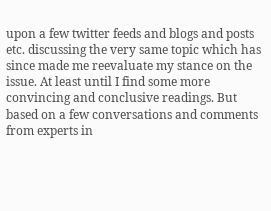upon a few twitter feeds and blogs and posts etc. discussing the very same topic which has since made me reevaluate my stance on the issue. At least until I find some more convincing and conclusive readings. But based on a few conversations and comments from experts in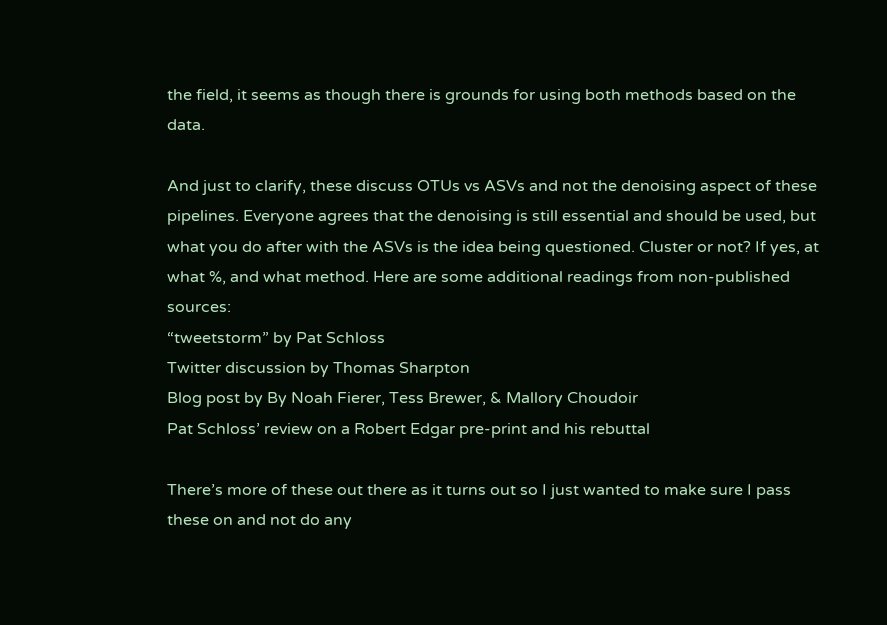the field, it seems as though there is grounds for using both methods based on the data.

And just to clarify, these discuss OTUs vs ASVs and not the denoising aspect of these pipelines. Everyone agrees that the denoising is still essential and should be used, but what you do after with the ASVs is the idea being questioned. Cluster or not? If yes, at what %, and what method. Here are some additional readings from non-published sources:
“tweetstorm” by Pat Schloss
Twitter discussion by Thomas Sharpton
Blog post by By Noah Fierer, Tess Brewer, & Mallory Choudoir
Pat Schloss’ review on a Robert Edgar pre-print and his rebuttal

There’s more of these out there as it turns out so I just wanted to make sure I pass these on and not do any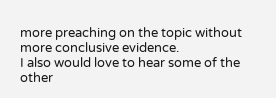more preaching on the topic without more conclusive evidence.
I also would love to hear some of the other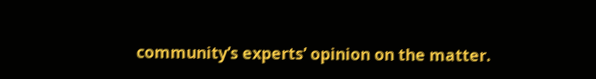community’s experts’ opinion on the matter.